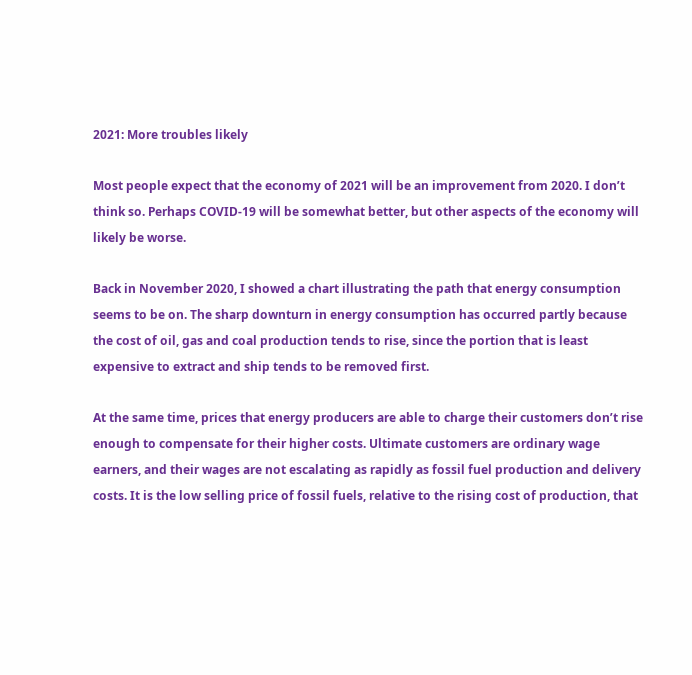2021: More troubles likely

Most people expect that the economy of 2021 will be an improvement from 2020. I don’t think so. Perhaps COVID-19 will be somewhat better, but other aspects of the economy will likely be worse.

Back in November 2020, I showed a chart illustrating the path that energy consumption seems to be on. The sharp downturn in energy consumption has occurred partly because the cost of oil, gas and coal production tends to rise, since the portion that is least expensive to extract and ship tends to be removed first.

At the same time, prices that energy producers are able to charge their customers don’t rise enough to compensate for their higher costs. Ultimate customers are ordinary wage earners, and their wages are not escalating as rapidly as fossil fuel production and delivery costs. It is the low selling price of fossil fuels, relative to the rising cost of production, that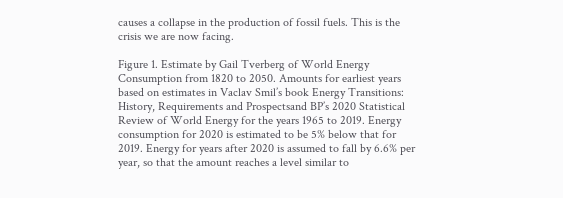causes a collapse in the production of fossil fuels. This is the crisis we are now facing.

Figure 1. Estimate by Gail Tverberg of World Energy Consumption from 1820 to 2050. Amounts for earliest years based on estimates in Vaclav Smil’s book Energy Transitions: History, Requirements and Prospectsand BP’s 2020 Statistical Review of World Energy for the years 1965 to 2019. Energy consumption for 2020 is estimated to be 5% below that for 2019. Energy for years after 2020 is assumed to fall by 6.6% per year, so that the amount reaches a level similar to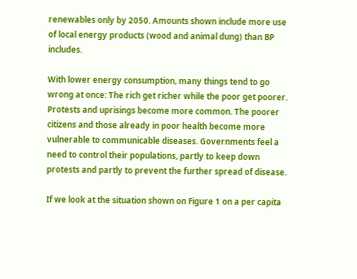renewables only by 2050. Amounts shown include more use of local energy products (wood and animal dung) than BP includes.

With lower energy consumption, many things tend to go wrong at once: The rich get richer while the poor get poorer. Protests and uprisings become more common. The poorer citizens and those already in poor health become more vulnerable to communicable diseases. Governments feel a need to control their populations, partly to keep down protests and partly to prevent the further spread of disease.

If we look at the situation shown on Figure 1 on a per capita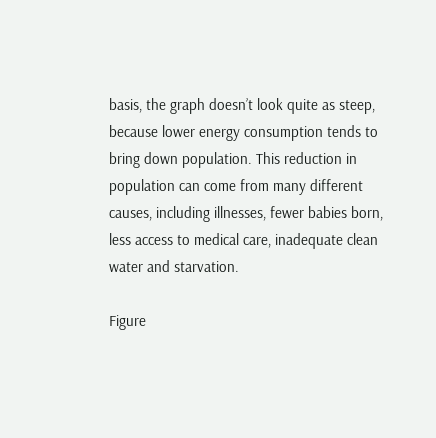basis, the graph doesn’t look quite as steep, because lower energy consumption tends to bring down population. This reduction in population can come from many different causes, including illnesses, fewer babies born, less access to medical care, inadequate clean water and starvation.

Figure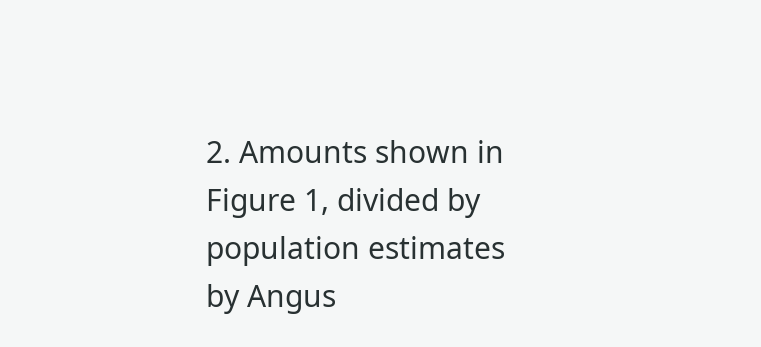2. Amounts shown in Figure 1, divided by population estimates by Angus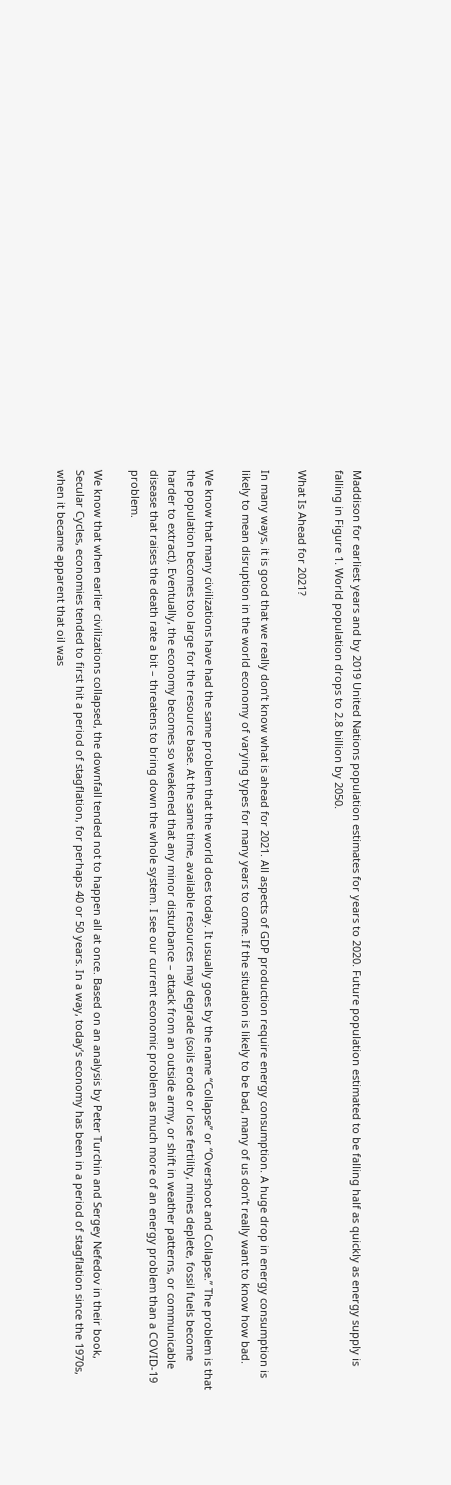Maddison for earliest years and by 2019 United Nations population estimates for years to 2020. Future population estimated to be falling half as quickly as energy supply is falling in Figure 1. World population drops to 2.8 billion by 2050.

What Is Ahead for 2021?

In many ways, it is good that we really don’t know what is ahead for 2021. All aspects of GDP production require energy consumption. A huge drop in energy consumption is likely to mean disruption in the world economy of varying types for many years to come. If the situation is likely to be bad, many of us don’t really want to know how bad.

We know that many civilizations have had the same problem that the world does today. It usually goes by the name “Collapse” or “Overshoot and Collapse.” The problem is that the population becomes too large for the resource base. At the same time, available resources may degrade (soils erode or lose fertility, mines deplete, fossil fuels become harder to extract). Eventually, the economy becomes so weakened that any minor disturbance – attack from an outside army, or shift in weather patterns, or communicable disease that raises the death rate a bit – threatens to bring down the whole system. I see our current economic problem as much more of an energy problem than a COVID-19 problem.

We know that when earlier civilizations collapsed, the downfall tended not to happen all at once. Based on an analysis by Peter Turchin and Sergey Nefedov in their book, Secular Cycles, economies tended to first hit a period of stagflation, for perhaps 40 or 50 years. In a way, today’s economy has been in a period of stagflation since the 1970s, when it became apparent that oil was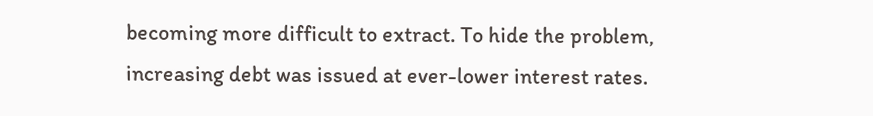becoming more difficult to extract. To hide the problem, increasing debt was issued at ever-lower interest rates.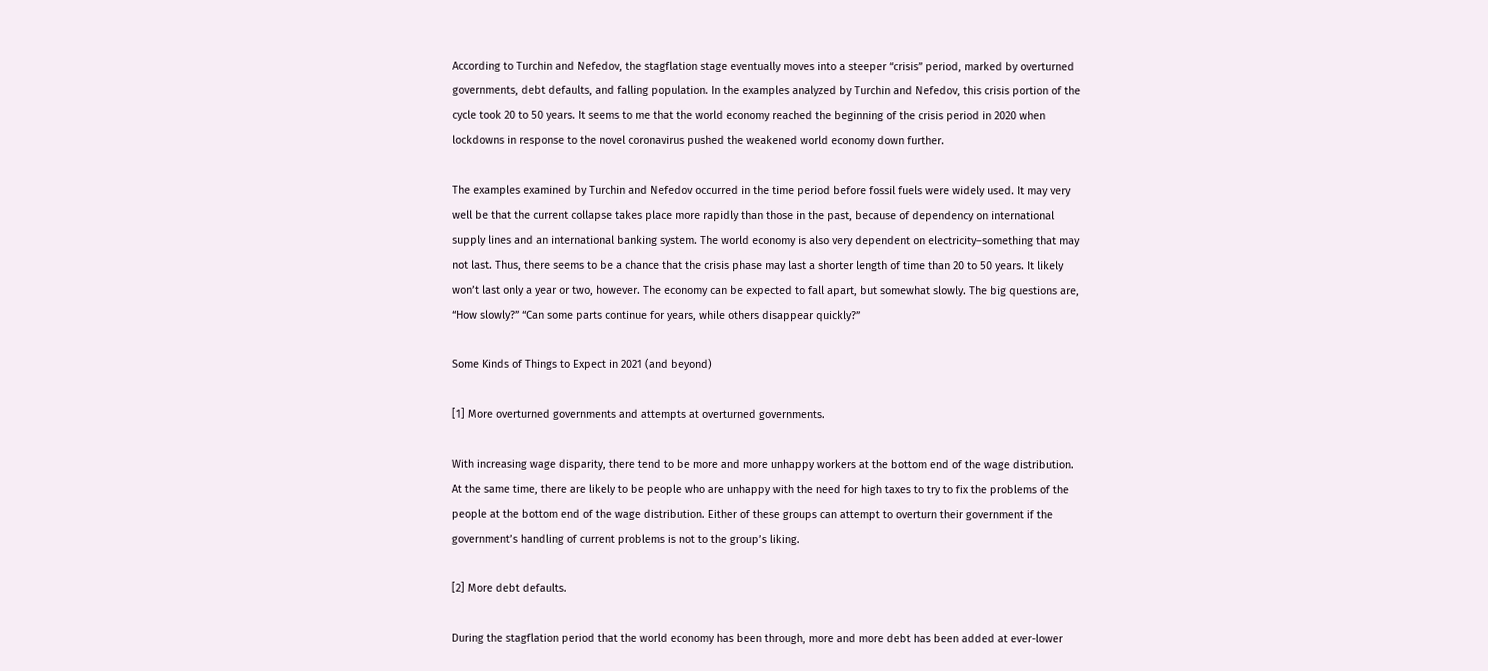According to Turchin and Nefedov, the stagflation stage eventually moves into a steeper “crisis” period, marked by overturned governments, debt defaults, and falling population. In the examples analyzed by Turchin and Nefedov, this crisis portion of the cycle took 20 to 50 years. It seems to me that the world economy reached the beginning of the crisis period in 2020 when lockdowns in response to the novel coronavirus pushed the weakened world economy down further.

The examples examined by Turchin and Nefedov occurred in the time period before fossil fuels were widely used. It may very well be that the current collapse takes place more rapidly than those in the past, because of dependency on international supply lines and an international banking system. The world economy is also very dependent on electricity–something that may not last. Thus, there seems to be a chance that the crisis phase may last a shorter length of time than 20 to 50 years. It likely won’t last only a year or two, however. The economy can be expected to fall apart, but somewhat slowly. The big questions are, “How slowly?” “Can some parts continue for years, while others disappear quickly?”

Some Kinds of Things to Expect in 2021 (and beyond)

[1] More overturned governments and attempts at overturned governments.

With increasing wage disparity, there tend to be more and more unhappy workers at the bottom end of the wage distribution. At the same time, there are likely to be people who are unhappy with the need for high taxes to try to fix the problems of the people at the bottom end of the wage distribution. Either of these groups can attempt to overturn their government if the government’s handling of current problems is not to the group’s liking.

[2] More debt defaults.

During the stagflation period that the world economy has been through, more and more debt has been added at ever-lower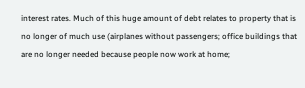interest rates. Much of this huge amount of debt relates to property that is no longer of much use (airplanes without passengers; office buildings that are no longer needed because people now work at home;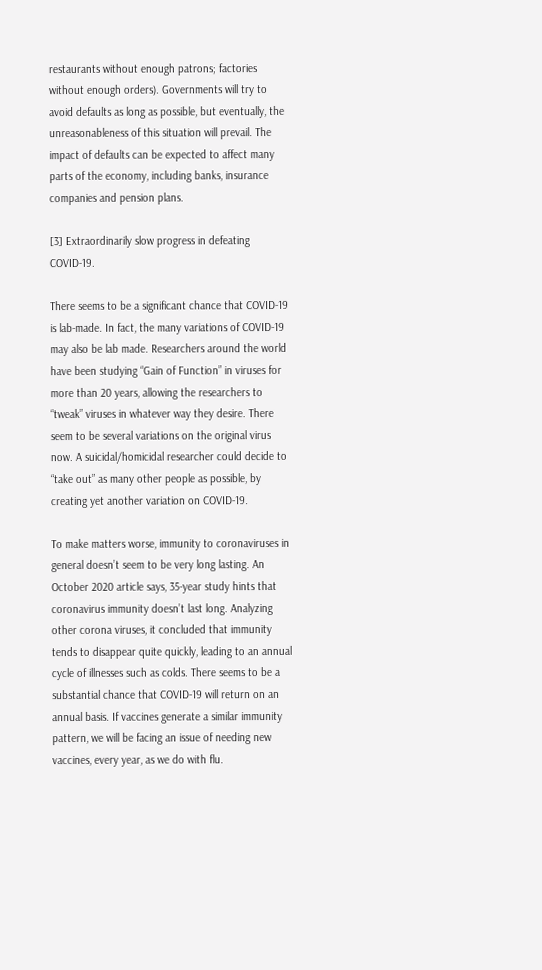restaurants without enough patrons; factories without enough orders). Governments will try to avoid defaults as long as possible, but eventually, the unreasonableness of this situation will prevail. The impact of defaults can be expected to affect many parts of the economy, including banks, insurance companies and pension plans.

[3] Extraordinarily slow progress in defeating COVID-19.

There seems to be a significant chance that COVID-19 is lab-made. In fact, the many variations of COVID-19 may also be lab made. Researchers around the world have been studying “Gain of Function” in viruses for more than 20 years, allowing the researchers to “tweak” viruses in whatever way they desire. There seem to be several variations on the original virus now. A suicidal/homicidal researcher could decide to “take out” as many other people as possible, by creating yet another variation on COVID-19.

To make matters worse, immunity to coronaviruses in general doesn’t seem to be very long lasting. An October 2020 article says, 35-year study hints that coronavirus immunity doesn’t last long. Analyzing other corona viruses, it concluded that immunity tends to disappear quite quickly, leading to an annual cycle of illnesses such as colds. There seems to be a substantial chance that COVID-19 will return on an annual basis. If vaccines generate a similar immunity pattern, we will be facing an issue of needing new vaccines, every year, as we do with flu.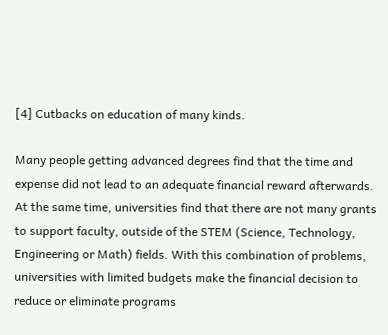[4] Cutbacks on education of many kinds.

Many people getting advanced degrees find that the time and expense did not lead to an adequate financial reward afterwards. At the same time, universities find that there are not many grants to support faculty, outside of the STEM (Science, Technology, Engineering or Math) fields. With this combination of problems, universities with limited budgets make the financial decision to reduce or eliminate programs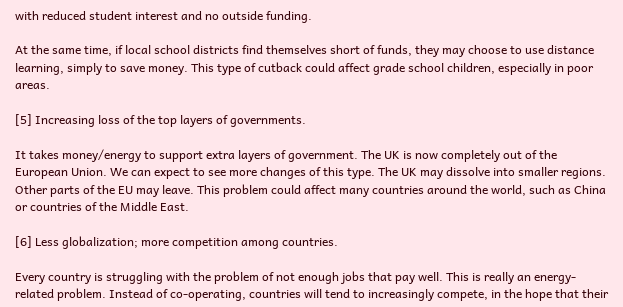with reduced student interest and no outside funding.

At the same time, if local school districts find themselves short of funds, they may choose to use distance learning, simply to save money. This type of cutback could affect grade school children, especially in poor areas.

[5] Increasing loss of the top layers of governments.

It takes money/energy to support extra layers of government. The UK is now completely out of the European Union. We can expect to see more changes of this type. The UK may dissolve into smaller regions. Other parts of the EU may leave. This problem could affect many countries around the world, such as China or countries of the Middle East.

[6] Less globalization; more competition among countries.

Every country is struggling with the problem of not enough jobs that pay well. This is really an energy-related problem. Instead of co-operating, countries will tend to increasingly compete, in the hope that their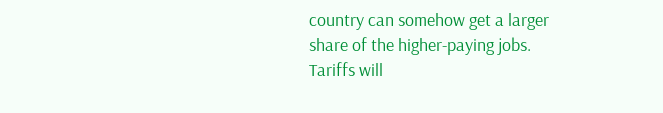country can somehow get a larger share of the higher-paying jobs. Tariffs will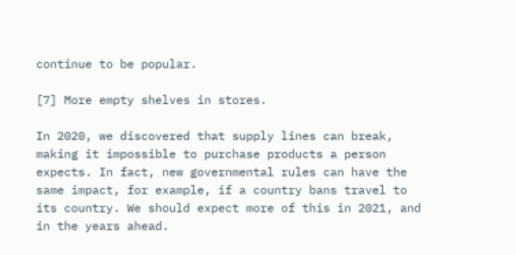continue to be popular.

[7] More empty shelves in stores.

In 2020, we discovered that supply lines can break, making it impossible to purchase products a person expects. In fact, new governmental rules can have the same impact, for example, if a country bans travel to its country. We should expect more of this in 2021, and in the years ahead.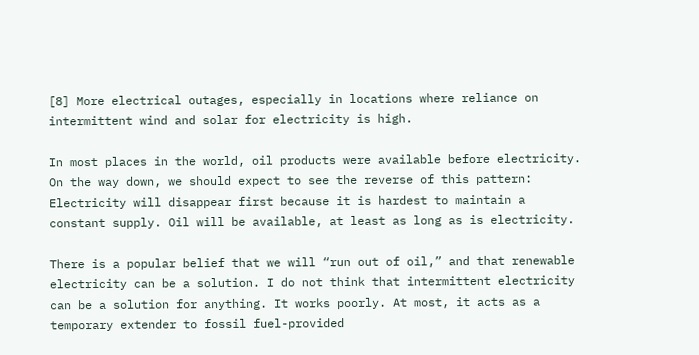[8] More electrical outages, especially in locations where reliance on intermittent wind and solar for electricity is high.

In most places in the world, oil products were available before electricity. On the way down, we should expect to see the reverse of this pattern: Electricity will disappear first because it is hardest to maintain a constant supply. Oil will be available, at least as long as is electricity.

There is a popular belief that we will “run out of oil,” and that renewable electricity can be a solution. I do not think that intermittent electricity can be a solution for anything. It works poorly. At most, it acts as a temporary extender to fossil fuel-provided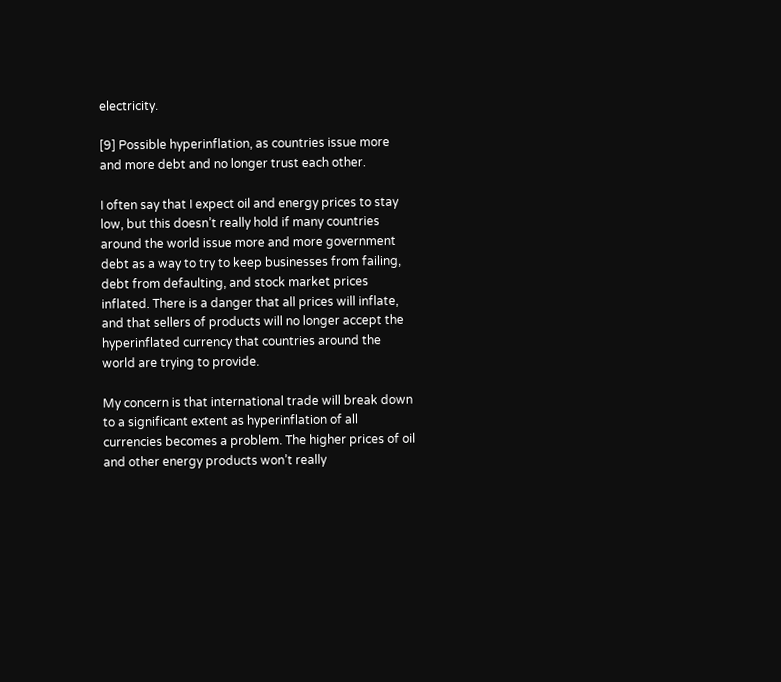electricity.

[9] Possible hyperinflation, as countries issue more and more debt and no longer trust each other.

I often say that I expect oil and energy prices to stay low, but this doesn’t really hold if many countries around the world issue more and more government debt as a way to try to keep businesses from failing, debt from defaulting, and stock market prices inflated. There is a danger that all prices will inflate, and that sellers of products will no longer accept the hyperinflated currency that countries around the world are trying to provide.

My concern is that international trade will break down to a significant extent as hyperinflation of all currencies becomes a problem. The higher prices of oil and other energy products won’t really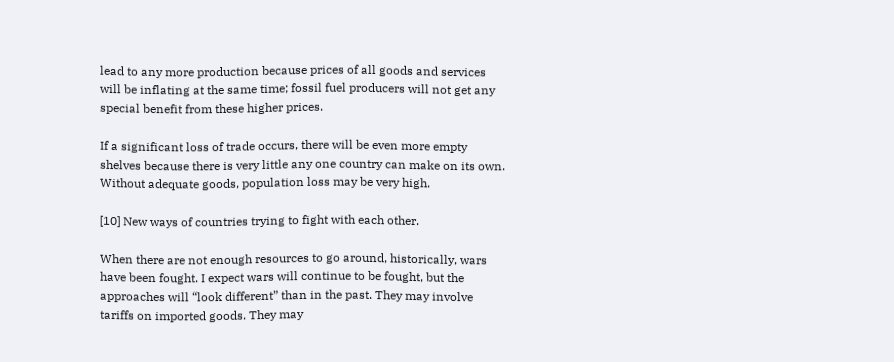lead to any more production because prices of all goods and services will be inflating at the same time; fossil fuel producers will not get any special benefit from these higher prices.

If a significant loss of trade occurs, there will be even more empty shelves because there is very little any one country can make on its own. Without adequate goods, population loss may be very high.

[10] New ways of countries trying to fight with each other.

When there are not enough resources to go around, historically, wars have been fought. I expect wars will continue to be fought, but the approaches will “look different” than in the past. They may involve tariffs on imported goods. They may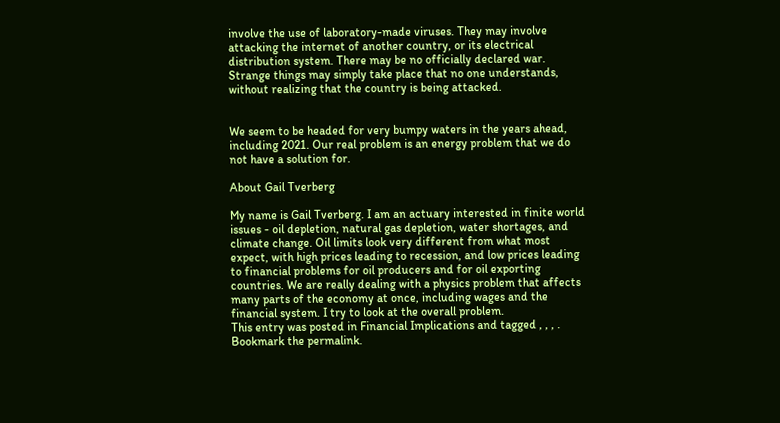involve the use of laboratory-made viruses. They may involve attacking the internet of another country, or its electrical distribution system. There may be no officially declared war. Strange things may simply take place that no one understands, without realizing that the country is being attacked.


We seem to be headed for very bumpy waters in the years ahead, including 2021. Our real problem is an energy problem that we do not have a solution for.

About Gail Tverberg

My name is Gail Tverberg. I am an actuary interested in finite world issues - oil depletion, natural gas depletion, water shortages, and climate change. Oil limits look very different from what most expect, with high prices leading to recession, and low prices leading to financial problems for oil producers and for oil exporting countries. We are really dealing with a physics problem that affects many parts of the economy at once, including wages and the financial system. I try to look at the overall problem.
This entry was posted in Financial Implications and tagged , , , . Bookmark the permalink.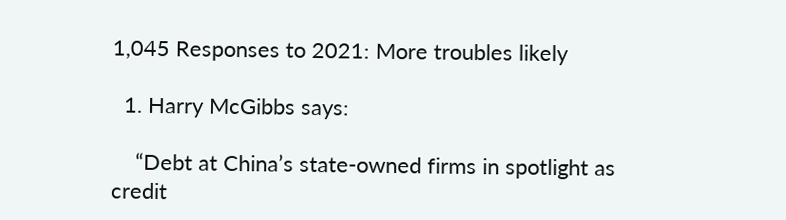1,045 Responses to 2021: More troubles likely

  1. Harry McGibbs says:

    “Debt at China’s state-owned firms in spotlight as credit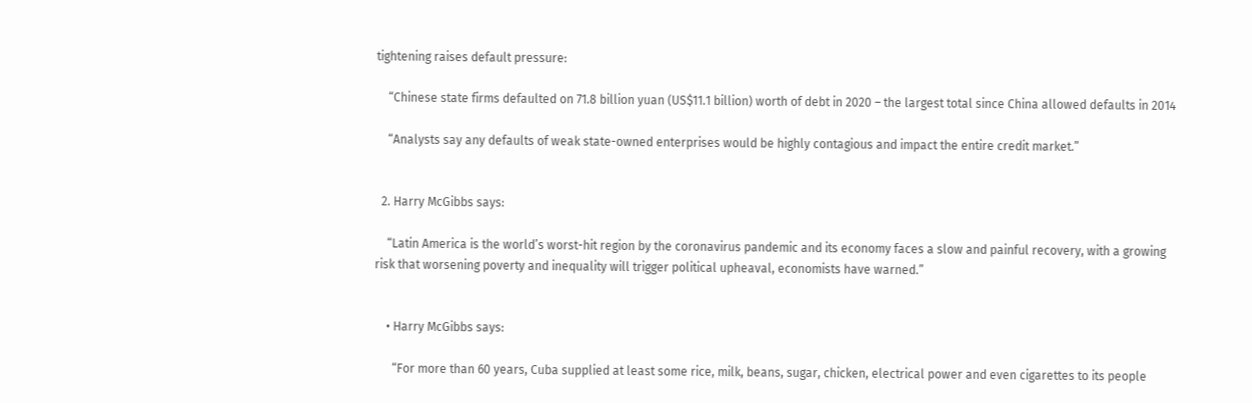tightening raises default pressure:

    “Chinese state firms defaulted on 71.8 billion yuan (US$11.1 billion) worth of debt in 2020 – the largest total since China allowed defaults in 2014

    “Analysts say any defaults of weak state-owned enterprises would be highly contagious and impact the entire credit market.”


  2. Harry McGibbs says:

    “Latin America is the world’s worst-hit region by the coronavirus pandemic and its economy faces a slow and painful recovery, with a growing risk that worsening poverty and inequality will trigger political upheaval, economists have warned.”


    • Harry McGibbs says:

      “For more than 60 years, Cuba supplied at least some rice, milk, beans, sugar, chicken, electrical power and even cigarettes to its people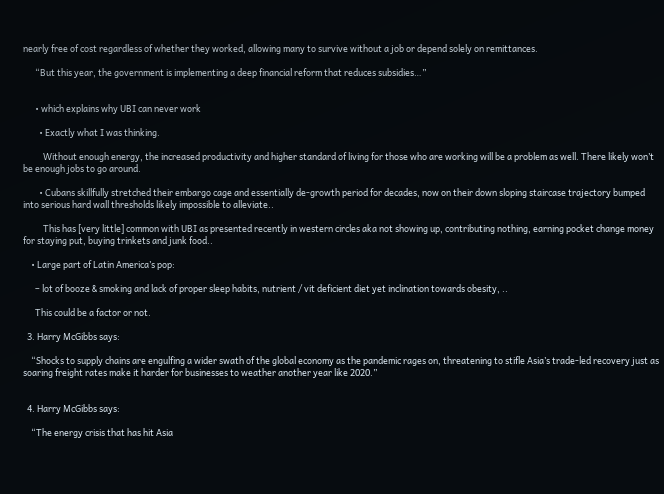nearly free of cost regardless of whether they worked, allowing many to survive without a job or depend solely on remittances.

      “But this year, the government is implementing a deep financial reform that reduces subsidies…”


      • which explains why UBI can never work

        • Exactly what I was thinking.

          Without enough energy, the increased productivity and higher standard of living for those who are working will be a problem as well. There likely won’t be enough jobs to go around.

        • Cubans skillfully stretched their embargo cage and essentially de-growth period for decades, now on their down sloping staircase trajectory bumped into serious hard wall thresholds likely impossible to alleviate..

          This has [very little] common with UBI as presented recently in western circles aka not showing up, contributing nothing, earning pocket change money for staying put, buying trinkets and junk food..

    • Large part of Latin America’s pop:

      – lot of booze & smoking and lack of proper sleep habits, nutrient / vit deficient diet yet inclination towards obesity, ..

      This could be a factor or not.

  3. Harry McGibbs says:

    “Shocks to supply chains are engulfing a wider swath of the global economy as the pandemic rages on, threatening to stifle Asia’s trade-led recovery just as soaring freight rates make it harder for businesses to weather another year like 2020.”


  4. Harry McGibbs says:

    “The energy crisis that has hit Asia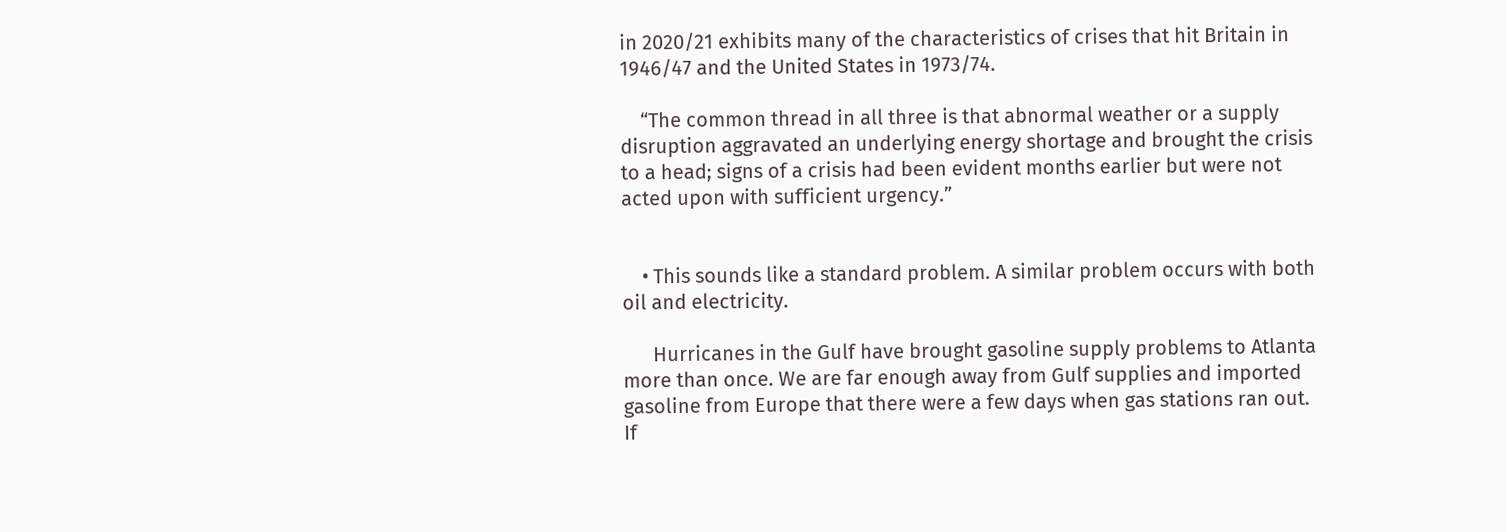in 2020/21 exhibits many of the characteristics of crises that hit Britain in 1946/47 and the United States in 1973/74.

    “The common thread in all three is that abnormal weather or a supply disruption aggravated an underlying energy shortage and brought the crisis to a head; signs of a crisis had been evident months earlier but were not acted upon with sufficient urgency.”


    • This sounds like a standard problem. A similar problem occurs with both oil and electricity.

      Hurricanes in the Gulf have brought gasoline supply problems to Atlanta more than once. We are far enough away from Gulf supplies and imported gasoline from Europe that there were a few days when gas stations ran out. If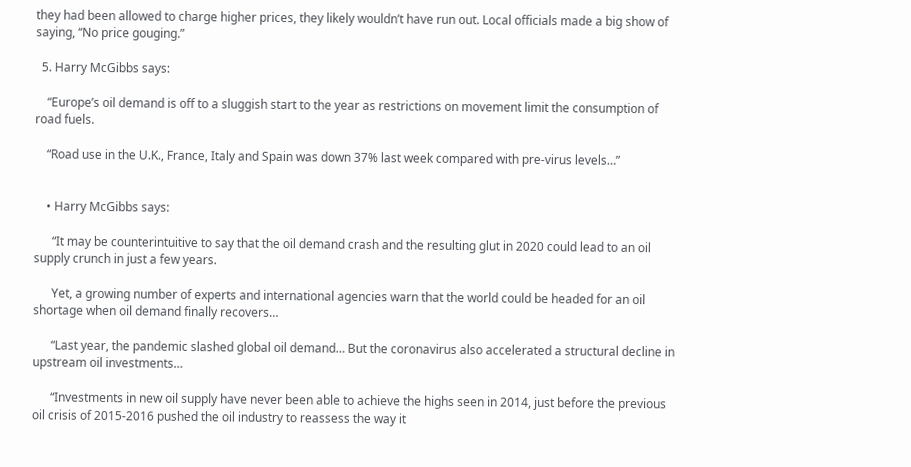they had been allowed to charge higher prices, they likely wouldn’t have run out. Local officials made a big show of saying, “No price gouging.”

  5. Harry McGibbs says:

    “Europe’s oil demand is off to a sluggish start to the year as restrictions on movement limit the consumption of road fuels.

    “Road use in the U.K., France, Italy and Spain was down 37% last week compared with pre-virus levels…”


    • Harry McGibbs says:

      “It may be counterintuitive to say that the oil demand crash and the resulting glut in 2020 could lead to an oil supply crunch in just a few years.

      Yet, a growing number of experts and international agencies warn that the world could be headed for an oil shortage when oil demand finally recovers…

      “Last year, the pandemic slashed global oil demand… But the coronavirus also accelerated a structural decline in upstream oil investments…

      “Investments in new oil supply have never been able to achieve the highs seen in 2014, just before the previous oil crisis of 2015-2016 pushed the oil industry to reassess the way it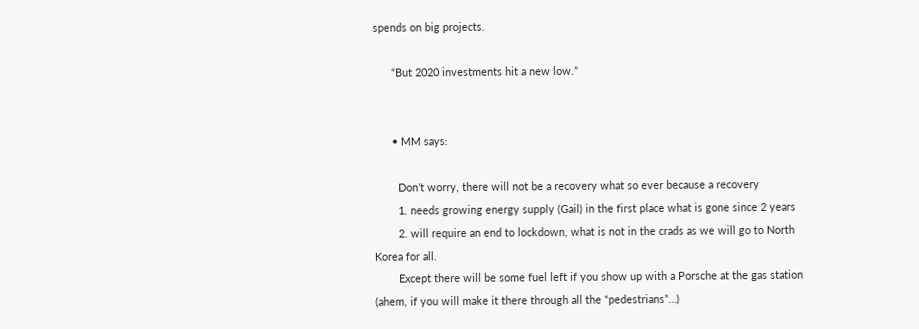spends on big projects.

      “But 2020 investments hit a new low.”


      • MM says:

        Don’t worry, there will not be a recovery what so ever because a recovery
        1. needs growing energy supply (Gail) in the first place what is gone since 2 years
        2. will require an end to lockdown, what is not in the crads as we will go to North Korea for all.
        Except there will be some fuel left if you show up with a Porsche at the gas station (ahem, if you will make it there through all the “pedestrians”…)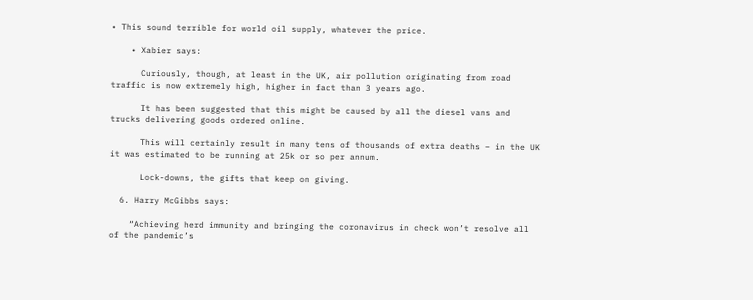• This sound terrible for world oil supply, whatever the price.

    • Xabier says:

      Curiously, though, at least in the UK, air pollution originating from road traffic is now extremely high, higher in fact than 3 years ago.

      It has been suggested that this might be caused by all the diesel vans and trucks delivering goods ordered online.

      This will certainly result in many tens of thousands of extra deaths – in the UK it was estimated to be running at 25k or so per annum.

      Lock-downs, the gifts that keep on giving.

  6. Harry McGibbs says:

    “Achieving herd immunity and bringing the coronavirus in check won’t resolve all of the pandemic’s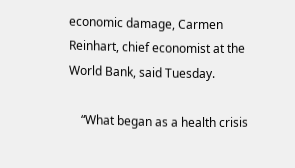economic damage, Carmen Reinhart, chief economist at the World Bank, said Tuesday.

    “What began as a health crisis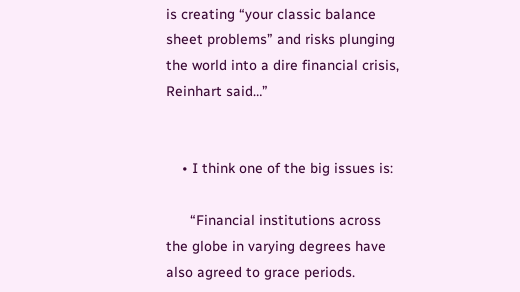is creating “your classic balance sheet problems” and risks plunging the world into a dire financial crisis, Reinhart said…”


    • I think one of the big issues is:

      “Financial institutions across the globe in varying degrees have also agreed to grace periods.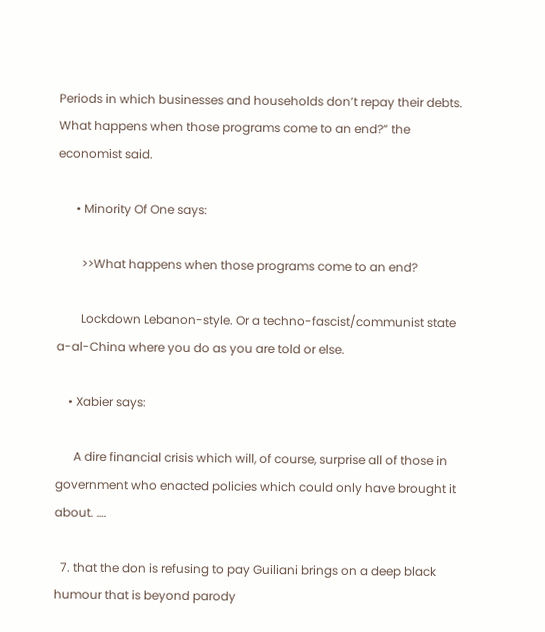Periods in which businesses and households don’t repay their debts. What happens when those programs come to an end?” the economist said.

      • Minority Of One says:

        >>What happens when those programs come to an end?

        Lockdown Lebanon-style. Or a techno-fascist/communist state a-al-China where you do as you are told or else.

    • Xabier says:

      A dire financial crisis which will, of course, surprise all of those in government who enacted policies which could only have brought it about. ….

  7. that the don is refusing to pay Guiliani brings on a deep black humour that is beyond parody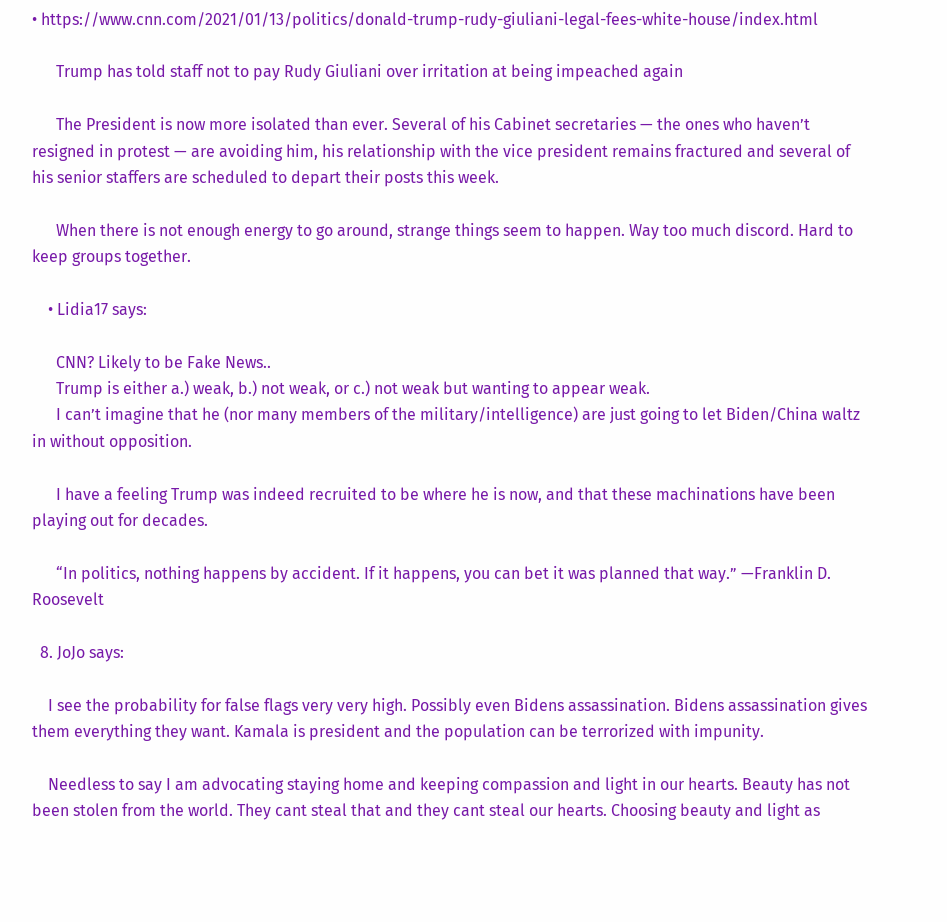• https://www.cnn.com/2021/01/13/politics/donald-trump-rudy-giuliani-legal-fees-white-house/index.html

      Trump has told staff not to pay Rudy Giuliani over irritation at being impeached again

      The President is now more isolated than ever. Several of his Cabinet secretaries — the ones who haven’t resigned in protest — are avoiding him, his relationship with the vice president remains fractured and several of his senior staffers are scheduled to depart their posts this week.

      When there is not enough energy to go around, strange things seem to happen. Way too much discord. Hard to keep groups together.

    • Lidia17 says:

      CNN? Likely to be Fake News..
      Trump is either a.) weak, b.) not weak, or c.) not weak but wanting to appear weak.
      I can’t imagine that he (nor many members of the military/intelligence) are just going to let Biden/China waltz in without opposition.

      I have a feeling Trump was indeed recruited to be where he is now, and that these machinations have been playing out for decades.

      “In politics, nothing happens by accident. If it happens, you can bet it was planned that way.” —Franklin D. Roosevelt

  8. JoJo says:

    I see the probability for false flags very very high. Possibly even Bidens assassination. Bidens assassination gives them everything they want. Kamala is president and the population can be terrorized with impunity.

    Needless to say I am advocating staying home and keeping compassion and light in our hearts. Beauty has not been stolen from the world. They cant steal that and they cant steal our hearts. Choosing beauty and light as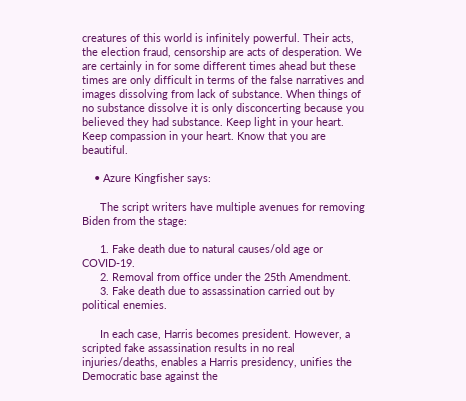creatures of this world is infinitely powerful. Their acts, the election fraud, censorship are acts of desperation. We are certainly in for some different times ahead but these times are only difficult in terms of the false narratives and images dissolving from lack of substance. When things of no substance dissolve it is only disconcerting because you believed they had substance. Keep light in your heart. Keep compassion in your heart. Know that you are beautiful.

    • Azure Kingfisher says:

      The script writers have multiple avenues for removing Biden from the stage:

      1. Fake death due to natural causes/old age or COVID-19.
      2. Removal from office under the 25th Amendment.
      3. Fake death due to assassination carried out by political enemies.

      In each case, Harris becomes president. However, a scripted fake assassination results in no real injuries/deaths, enables a Harris presidency, unifies the Democratic base against the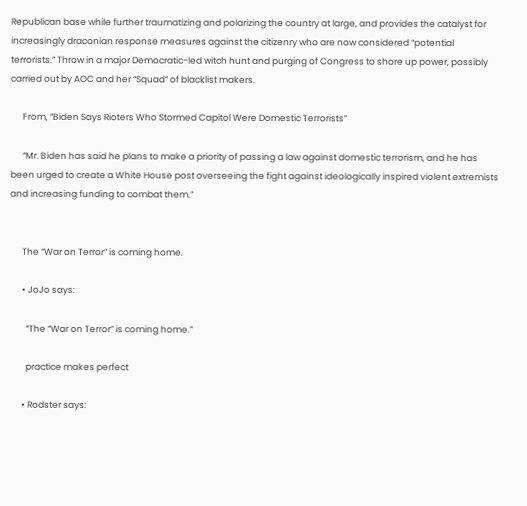Republican base while further traumatizing and polarizing the country at large, and provides the catalyst for increasingly draconian response measures against the citizenry who are now considered “potential terrorists.” Throw in a major Democratic-led witch hunt and purging of Congress to shore up power, possibly carried out by AOC and her “Squad” of blacklist makers.

      From, “Biden Says Rioters Who Stormed Capitol Were Domestic Terrorists”

      “Mr. Biden has said he plans to make a priority of passing a law against domestic terrorism, and he has been urged to create a White House post overseeing the fight against ideologically inspired violent extremists and increasing funding to combat them.”


      The “War on Terror” is coming home.

      • JoJo says:

        “The “War on Terror” is coming home.”

        practice makes perfect

      • Rodster says: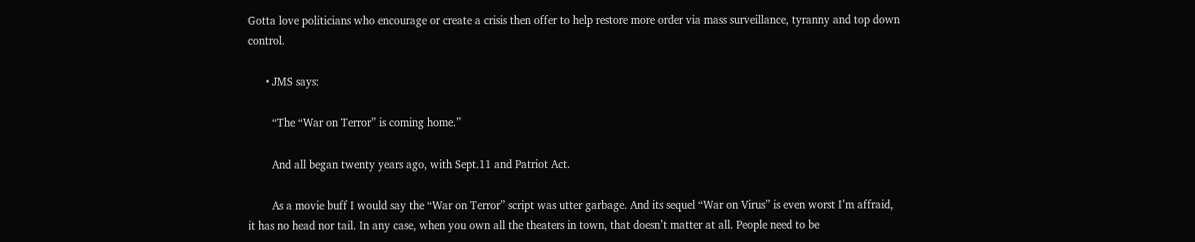Gotta love politicians who encourage or create a crisis then offer to help restore more order via mass surveillance, tyranny and top down control.

      • JMS says:

        “The “War on Terror” is coming home.”

        And all began twenty years ago, with Sept.11 and Patriot Act.

        As a movie buff I would say the “War on Terror” script was utter garbage. And its sequel “War on Virus” is even worst I’m affraid, it has no head nor tail. In any case, when you own all the theaters in town, that doesn’t matter at all. People need to be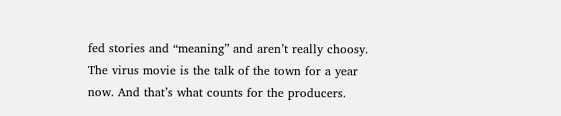fed stories and “meaning” and aren’t really choosy. The virus movie is the talk of the town for a year now. And that’s what counts for the producers.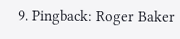9. Pingback: Roger Baker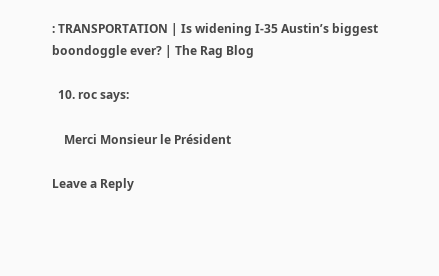: TRANSPORTATION | Is widening I-35 Austin’s biggest boondoggle ever? | The Rag Blog

  10. roc says:

    Merci Monsieur le Président

Leave a Reply